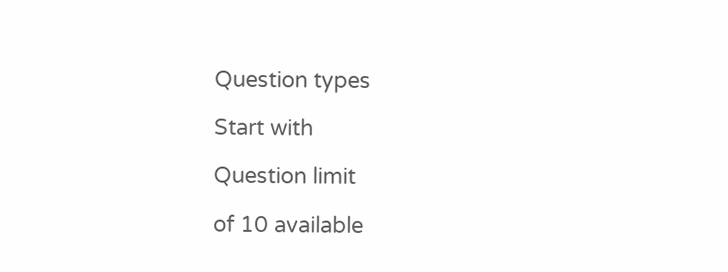Question types

Start with

Question limit

of 10 available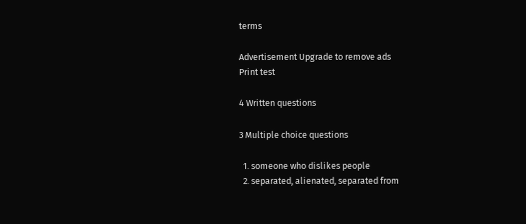terms

Advertisement Upgrade to remove ads
Print test

4 Written questions

3 Multiple choice questions

  1. someone who dislikes people
  2. separated, alienated, separated from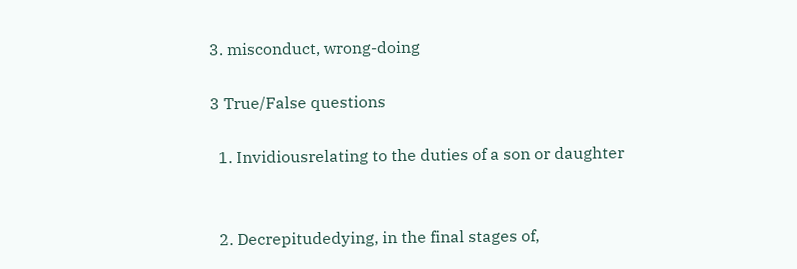3. misconduct, wrong-doing

3 True/False questions

  1. Invidiousrelating to the duties of a son or daughter


  2. Decrepitudedying, in the final stages of,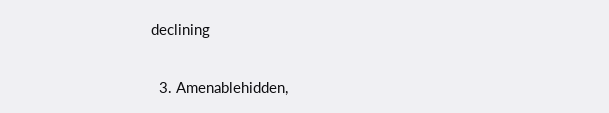declining


  3. Amenablehidden,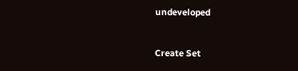undeveloped


Create Set